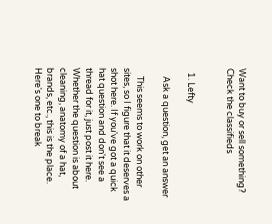Want to buy or sell something? Check the classifieds


  1. Lefty

    Ask a question, get an answer

    This seems to work on other sites, so I figure that it deserves a shot here. If you've got a quick hat question and don't see a thread for it, just post it here. Whether the question is about cleaning, anatomy of a hat, brands, etc., this is the place. Here's one to break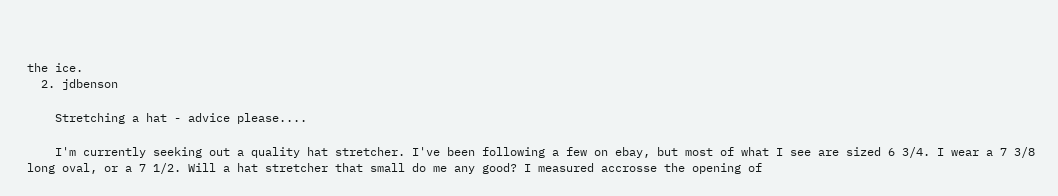the ice.
  2. jdbenson

    Stretching a hat - advice please....

    I'm currently seeking out a quality hat stretcher. I've been following a few on ebay, but most of what I see are sized 6 3/4. I wear a 7 3/8 long oval, or a 7 1/2. Will a hat stretcher that small do me any good? I measured accrosse the opening of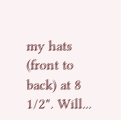my hats (front to back) at 8 1/2". Will...